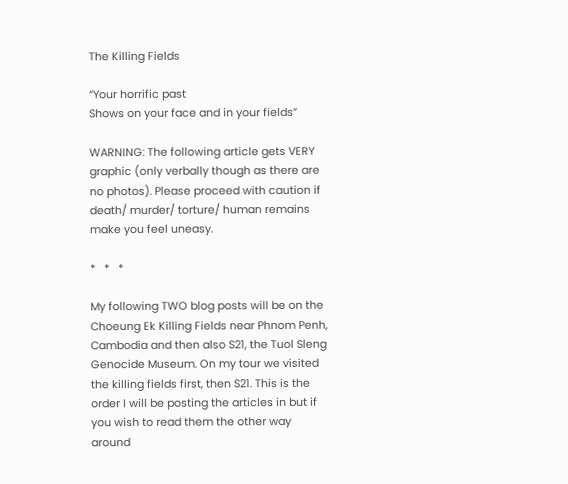The Killing Fields

“Your horrific past
Shows on your face and in your fields”

WARNING: The following article gets VERY graphic (only verbally though as there are no photos). Please proceed with caution if death/ murder/ torture/ human remains make you feel uneasy.

*   *   *

My following TWO blog posts will be on the Choeung Ek Killing Fields near Phnom Penh, Cambodia and then also S21, the Tuol Sleng Genocide Museum. On my tour we visited the killing fields first, then S21. This is the order I will be posting the articles in but if you wish to read them the other way around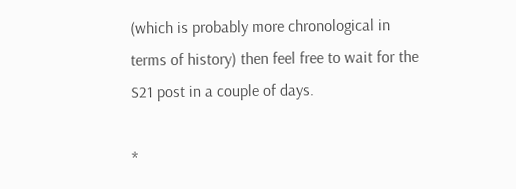(which is probably more chronological in terms of history) then feel free to wait for the S21 post in a couple of days.

*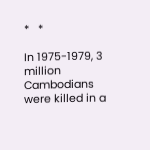*   *

In 1975-1979, 3 million Cambodians were killed in a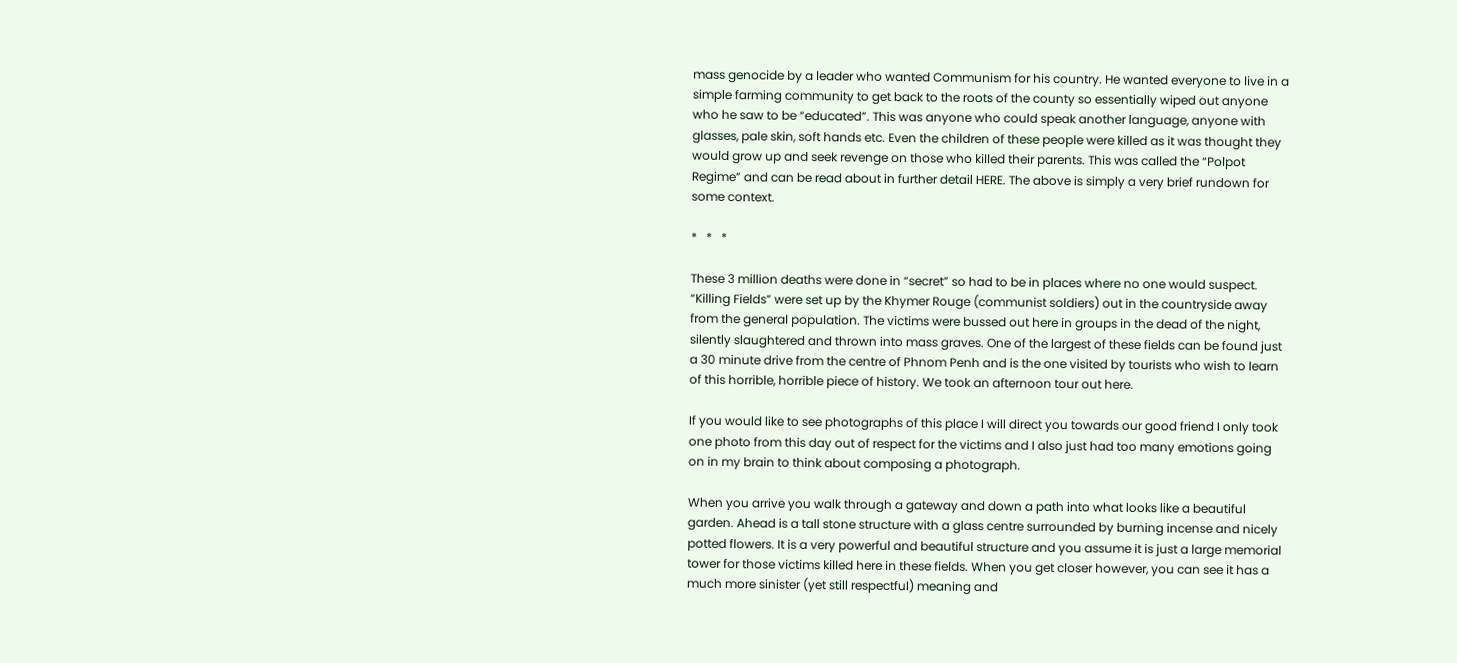mass genocide by a leader who wanted Communism for his country. He wanted everyone to live in a simple farming community to get back to the roots of the county so essentially wiped out anyone who he saw to be “educated”. This was anyone who could speak another language, anyone with glasses, pale skin, soft hands etc. Even the children of these people were killed as it was thought they would grow up and seek revenge on those who killed their parents. This was called the “Polpot Regime” and can be read about in further detail HERE. The above is simply a very brief rundown for some context.

*   *   *

These 3 million deaths were done in “secret” so had to be in places where no one would suspect. “Killing Fields” were set up by the Khymer Rouge (communist soldiers) out in the countryside away from the general population. The victims were bussed out here in groups in the dead of the night, silently slaughtered and thrown into mass graves. One of the largest of these fields can be found just a 30 minute drive from the centre of Phnom Penh and is the one visited by tourists who wish to learn of this horrible, horrible piece of history. We took an afternoon tour out here.

If you would like to see photographs of this place I will direct you towards our good friend I only took one photo from this day out of respect for the victims and I also just had too many emotions going on in my brain to think about composing a photograph.

When you arrive you walk through a gateway and down a path into what looks like a beautiful garden. Ahead is a tall stone structure with a glass centre surrounded by burning incense and nicely potted flowers. It is a very powerful and beautiful structure and you assume it is just a large memorial tower for those victims killed here in these fields. When you get closer however, you can see it has a much more sinister (yet still respectful) meaning and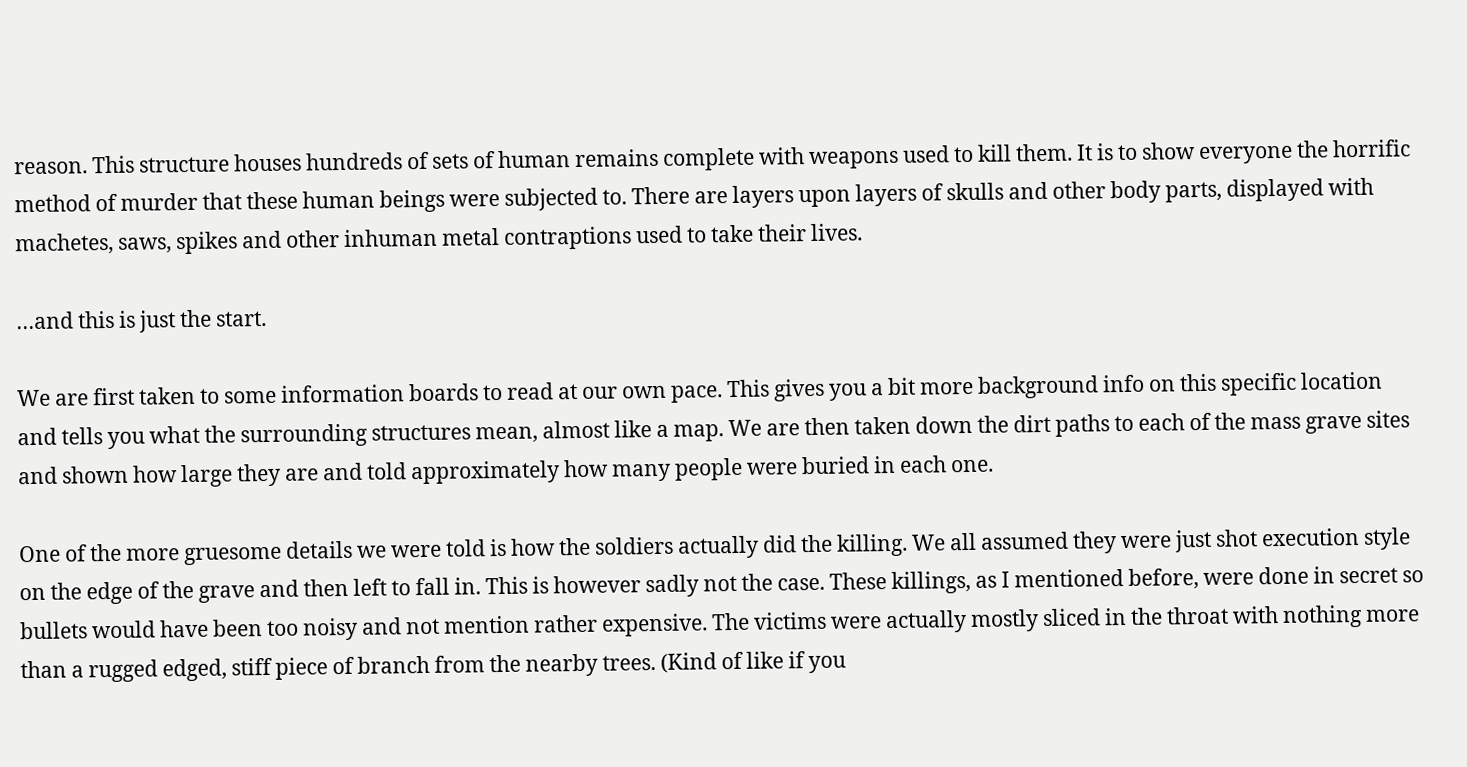reason. This structure houses hundreds of sets of human remains complete with weapons used to kill them. It is to show everyone the horrific method of murder that these human beings were subjected to. There are layers upon layers of skulls and other body parts, displayed with machetes, saws, spikes and other inhuman metal contraptions used to take their lives.

…and this is just the start.

We are first taken to some information boards to read at our own pace. This gives you a bit more background info on this specific location and tells you what the surrounding structures mean, almost like a map. We are then taken down the dirt paths to each of the mass grave sites and shown how large they are and told approximately how many people were buried in each one.

One of the more gruesome details we were told is how the soldiers actually did the killing. We all assumed they were just shot execution style on the edge of the grave and then left to fall in. This is however sadly not the case. These killings, as I mentioned before, were done in secret so bullets would have been too noisy and not mention rather expensive. The victims were actually mostly sliced in the throat with nothing more than a rugged edged, stiff piece of branch from the nearby trees. (Kind of like if you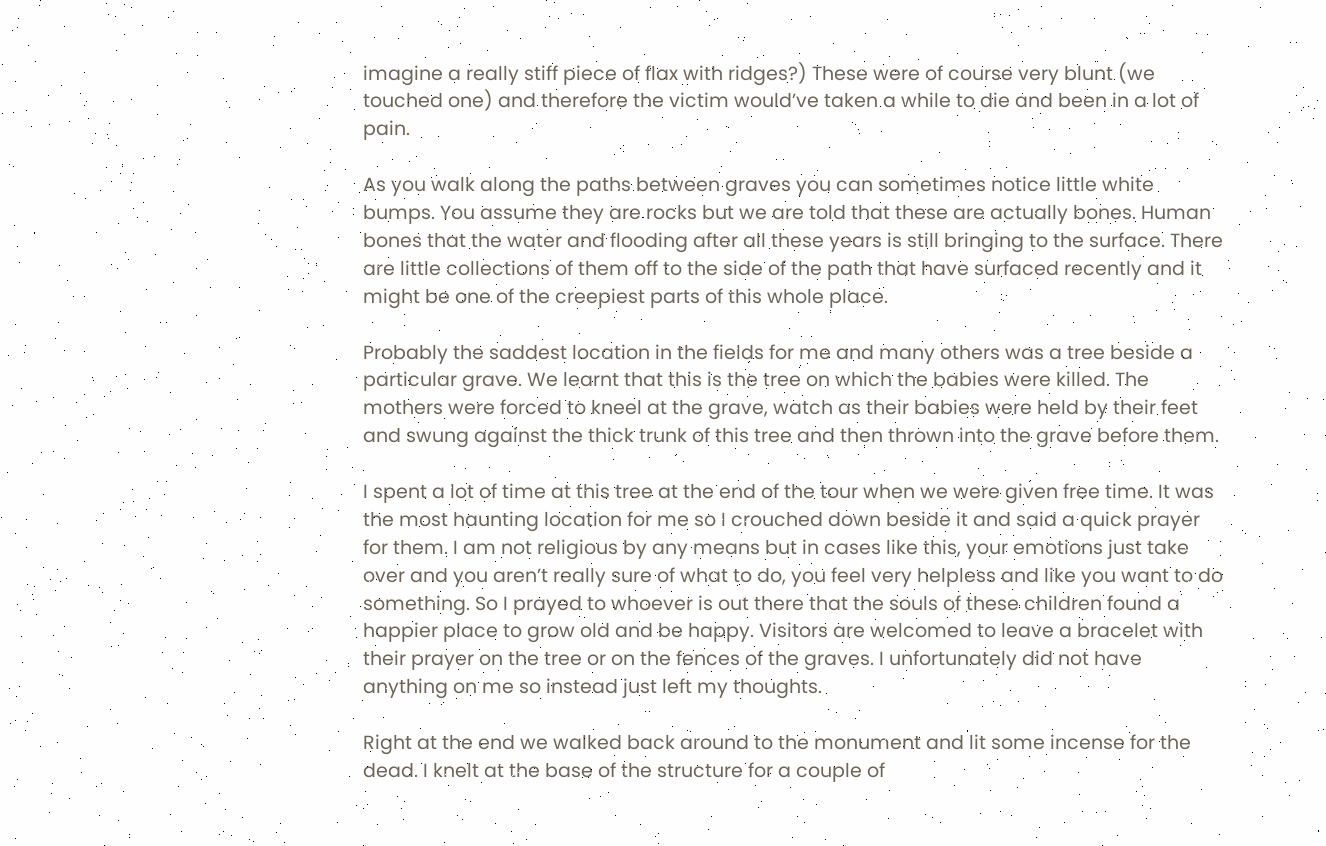imagine a really stiff piece of flax with ridges?) These were of course very blunt (we touched one) and therefore the victim would’ve taken a while to die and been in a lot of pain.

As you walk along the paths between graves you can sometimes notice little white bumps. You assume they are rocks but we are told that these are actually bones. Human bones that the water and flooding after all these years is still bringing to the surface. There are little collections of them off to the side of the path that have surfaced recently and it might be one of the creepiest parts of this whole place.

Probably the saddest location in the fields for me and many others was a tree beside a particular grave. We learnt that this is the tree on which the babies were killed. The mothers were forced to kneel at the grave, watch as their babies were held by their feet and swung against the thick trunk of this tree and then thrown into the grave before them.

I spent a lot of time at this tree at the end of the tour when we were given free time. It was the most haunting location for me so I crouched down beside it and said a quick prayer for them. I am not religious by any means but in cases like this, your emotions just take over and you aren’t really sure of what to do, you feel very helpless and like you want to do something. So I prayed to whoever is out there that the souls of these children found a happier place to grow old and be happy. Visitors are welcomed to leave a bracelet with their prayer on the tree or on the fences of the graves. I unfortunately did not have anything on me so instead just left my thoughts.

Right at the end we walked back around to the monument and lit some incense for the dead. I knelt at the base of the structure for a couple of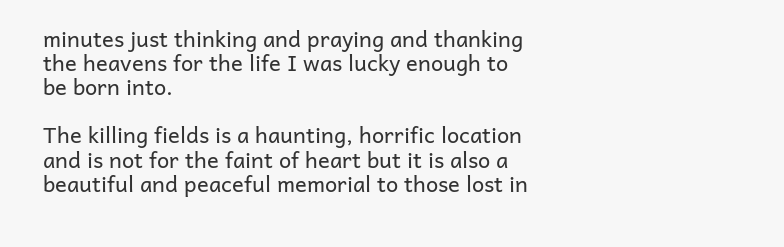minutes just thinking and praying and thanking the heavens for the life I was lucky enough to be born into.

The killing fields is a haunting, horrific location and is not for the faint of heart but it is also a beautiful and peaceful memorial to those lost in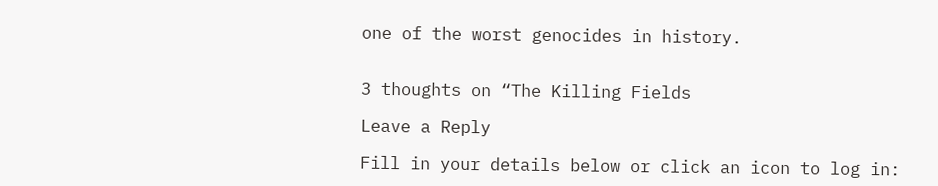one of the worst genocides in history.


3 thoughts on “The Killing Fields

Leave a Reply

Fill in your details below or click an icon to log in: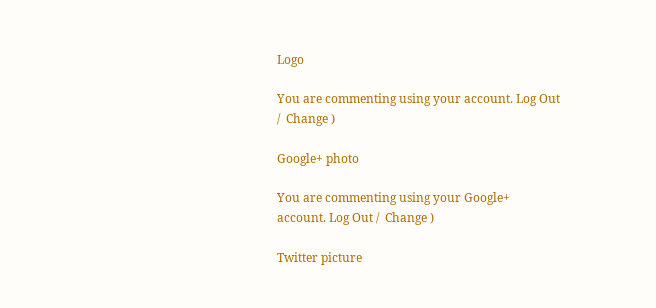Logo

You are commenting using your account. Log Out /  Change )

Google+ photo

You are commenting using your Google+ account. Log Out /  Change )

Twitter picture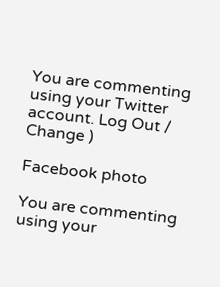You are commenting using your Twitter account. Log Out /  Change )

Facebook photo

You are commenting using your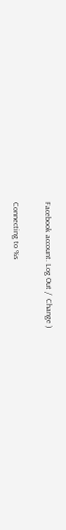Facebook account. Log Out /  Change )


Connecting to %s